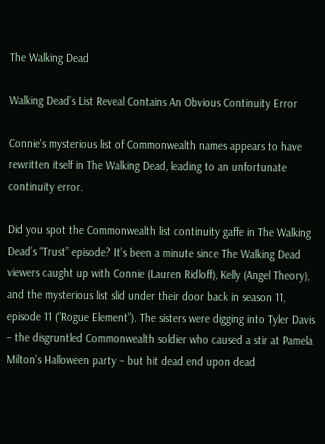The Walking Dead

Walking Dead’s List Reveal Contains An Obvious Continuity Error

Connie's mysterious list of Commonwealth names appears to have rewritten itself in The Walking Dead, leading to an unfortunate continuity error.

Did you spot the Commonwealth list continuity gaffe in The Walking Dead’s “Trust” episode? It’s been a minute since The Walking Dead viewers caught up with Connie (Lauren Ridloff), Kelly (Angel Theory), and the mysterious list slid under their door back in season 11, episode 11 (“Rogue Element”). The sisters were digging into Tyler Davis – the disgruntled Commonwealth soldier who caused a stir at Pamela Milton’s Halloween party – but hit dead end upon dead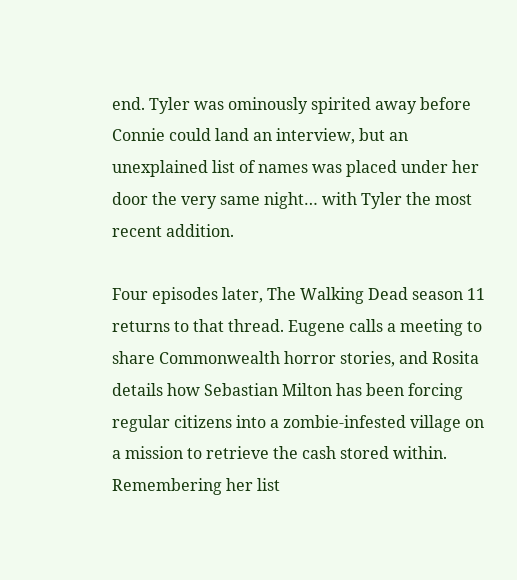end. Tyler was ominously spirited away before Connie could land an interview, but an unexplained list of names was placed under her door the very same night… with Tyler the most recent addition.

Four episodes later, The Walking Dead season 11 returns to that thread. Eugene calls a meeting to share Commonwealth horror stories, and Rosita details how Sebastian Milton has been forcing regular citizens into a zombie-infested village on a mission to retrieve the cash stored within. Remembering her list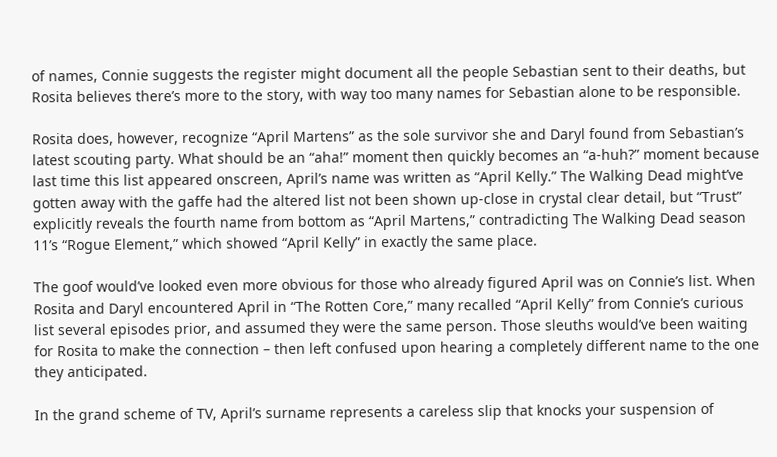of names, Connie suggests the register might document all the people Sebastian sent to their deaths, but Rosita believes there’s more to the story, with way too many names for Sebastian alone to be responsible.

Rosita does, however, recognize “April Martens” as the sole survivor she and Daryl found from Sebastian’s latest scouting party. What should be an “aha!” moment then quickly becomes an “a-huh?” moment because last time this list appeared onscreen, April’s name was written as “April Kelly.” The Walking Dead might’ve gotten away with the gaffe had the altered list not been shown up-close in crystal clear detail, but “Trust” explicitly reveals the fourth name from bottom as “April Martens,” contradicting The Walking Dead season 11’s “Rogue Element,” which showed “April Kelly” in exactly the same place.

The goof would’ve looked even more obvious for those who already figured April was on Connie’s list. When Rosita and Daryl encountered April in “The Rotten Core,” many recalled “April Kelly” from Connie’s curious list several episodes prior, and assumed they were the same person. Those sleuths would’ve been waiting for Rosita to make the connection – then left confused upon hearing a completely different name to the one they anticipated.

In the grand scheme of TV, April’s surname represents a careless slip that knocks your suspension of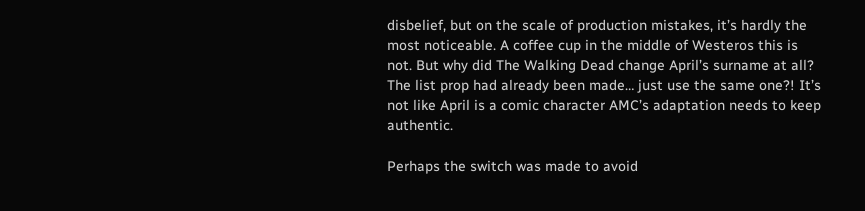disbelief, but on the scale of production mistakes, it’s hardly the most noticeable. A coffee cup in the middle of Westeros this is not. But why did The Walking Dead change April’s surname at all? The list prop had already been made… just use the same one?! It’s not like April is a comic character AMC’s adaptation needs to keep authentic.

Perhaps the switch was made to avoid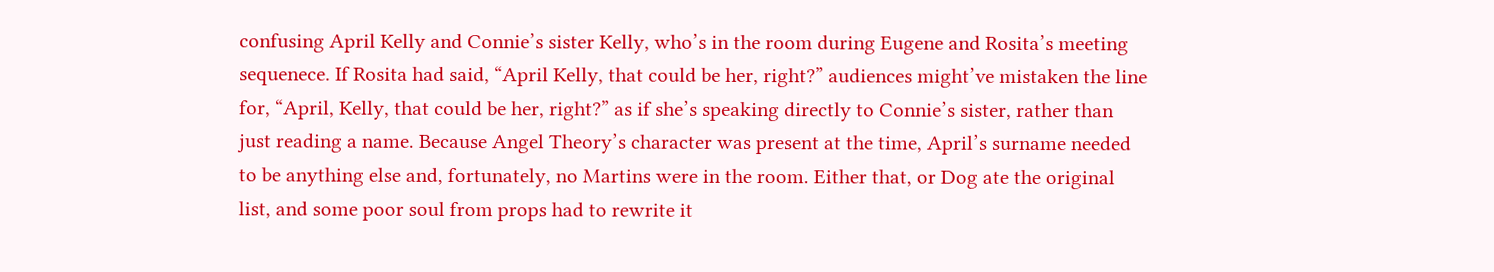confusing April Kelly and Connie’s sister Kelly, who’s in the room during Eugene and Rosita’s meeting sequenece. If Rosita had said, “April Kelly, that could be her, right?” audiences might’ve mistaken the line for, “April, Kelly, that could be her, right?” as if she’s speaking directly to Connie’s sister, rather than just reading a name. Because Angel Theory’s character was present at the time, April’s surname needed to be anything else and, fortunately, no Martins were in the room. Either that, or Dog ate the original list, and some poor soul from props had to rewrite it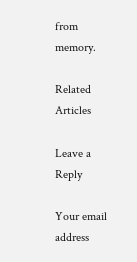from memory.

Related Articles

Leave a Reply

Your email address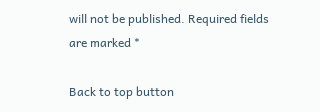will not be published. Required fields are marked *

Back to top button